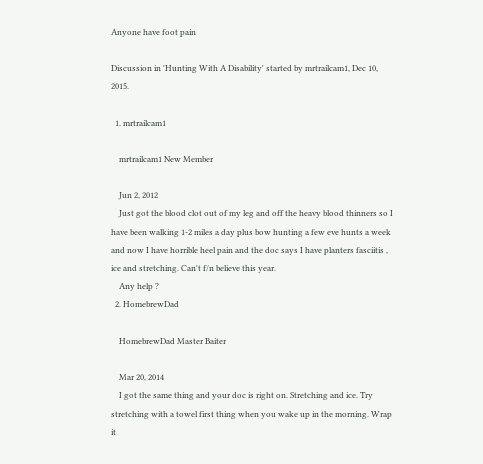Anyone have foot pain

Discussion in 'Hunting With A Disability' started by mrtrailcam1, Dec 10, 2015.

  1. mrtrailcam1

    mrtrailcam1 New Member

    Jun 2, 2012
    Just got the blood clot out of my leg and off the heavy blood thinners so I have been walking 1-2 miles a day plus bow hunting a few eve hunts a week and now I have horrible heel pain and the doc says I have planters fasciitis , ice and stretching. Can't f/n believe this year.
    Any help ?
  2. HomebrewDad

    HomebrewDad Master Baiter

    Mar 20, 2014
    I got the same thing and your doc is right on. Stretching and ice. Try stretching with a towel first thing when you wake up in the morning. Wrap it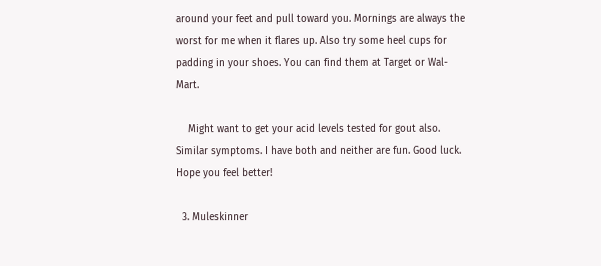around your feet and pull toward you. Mornings are always the worst for me when it flares up. Also try some heel cups for padding in your shoes. You can find them at Target or Wal-Mart.

    Might want to get your acid levels tested for gout also. Similar symptoms. I have both and neither are fun. Good luck. Hope you feel better!

  3. Muleskinner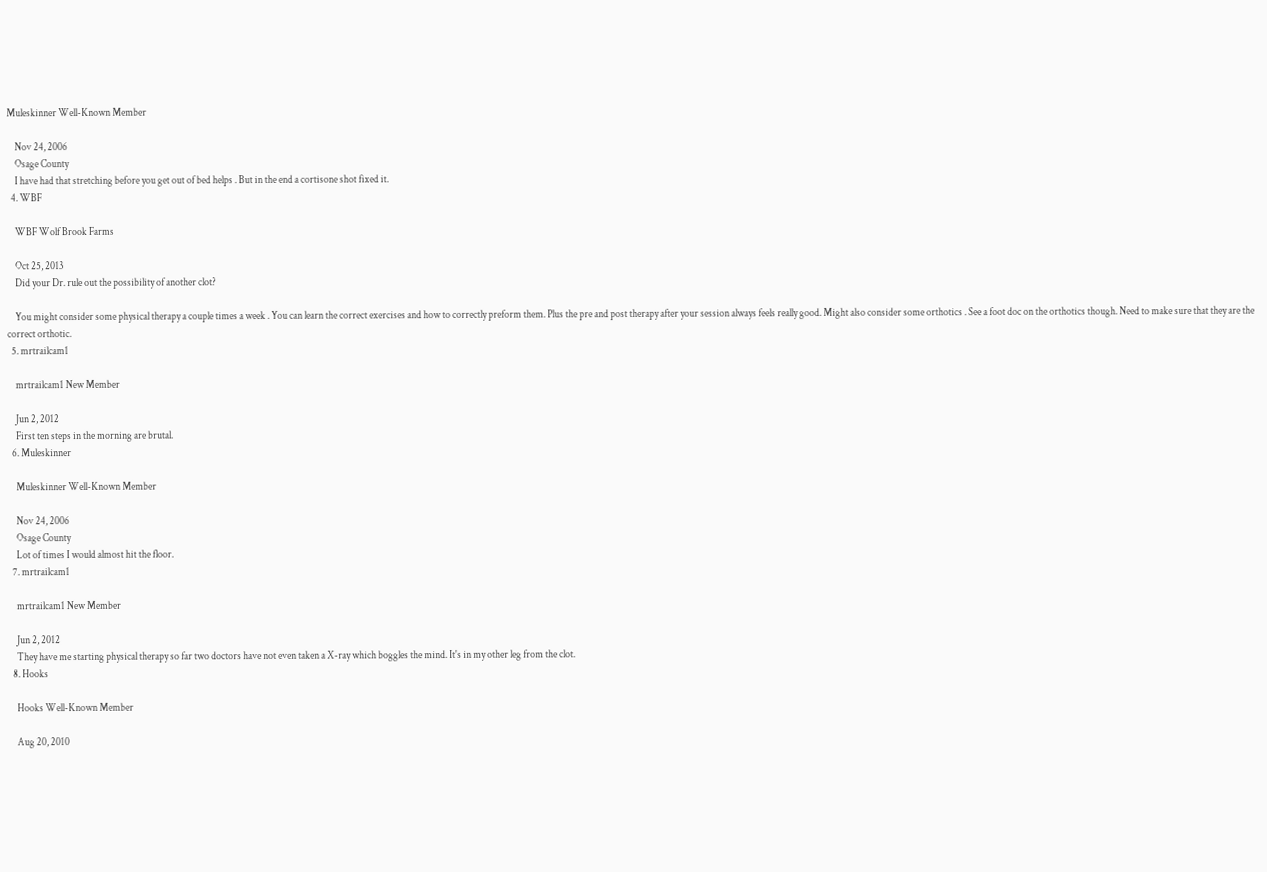Muleskinner Well-Known Member

    Nov 24, 2006
    Osage County
    I have had that stretching before you get out of bed helps . But in the end a cortisone shot fixed it.
  4. WBF

    WBF Wolf Brook Farms

    Oct 25, 2013
    Did your Dr. rule out the possibility of another clot?

    You might consider some physical therapy a couple times a week . You can learn the correct exercises and how to correctly preform them. Plus the pre and post therapy after your session always feels really good. Might also consider some orthotics . See a foot doc on the orthotics though. Need to make sure that they are the correct orthotic.
  5. mrtrailcam1

    mrtrailcam1 New Member

    Jun 2, 2012
    First ten steps in the morning are brutal.
  6. Muleskinner

    Muleskinner Well-Known Member

    Nov 24, 2006
    Osage County
    Lot of times I would almost hit the floor.
  7. mrtrailcam1

    mrtrailcam1 New Member

    Jun 2, 2012
    They have me starting physical therapy so far two doctors have not even taken a X-ray which boggles the mind. It's in my other leg from the clot.
  8. Hooks

    Hooks Well-Known Member

    Aug 20, 2010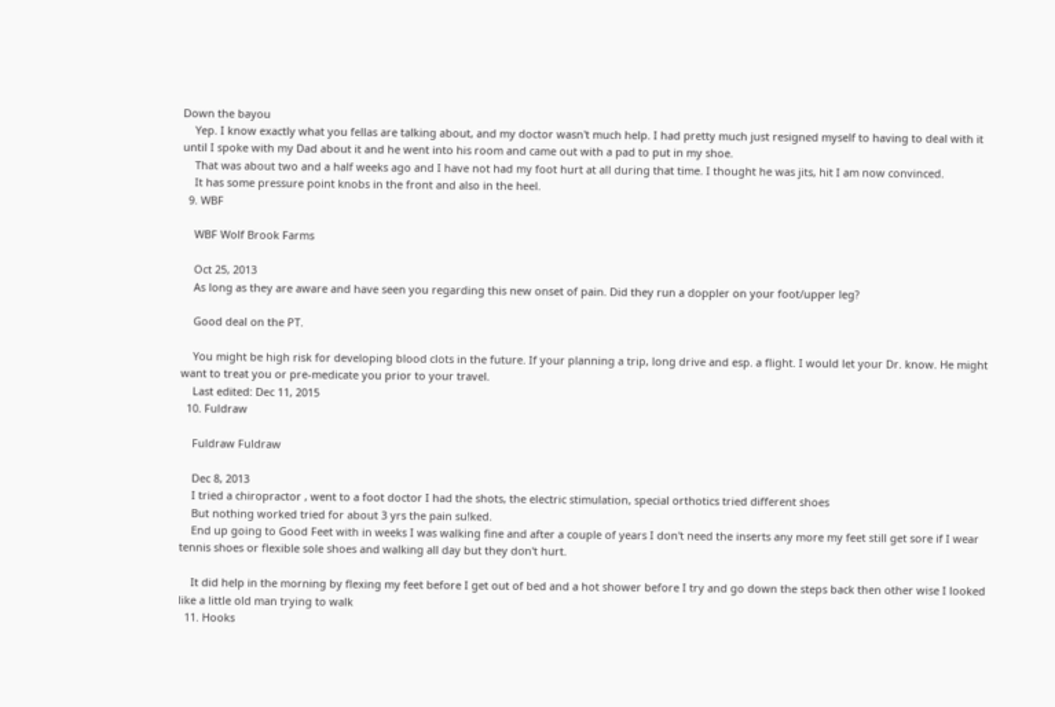Down the bayou
    Yep. I know exactly what you fellas are talking about, and my doctor wasn't much help. I had pretty much just resigned myself to having to deal with it until I spoke with my Dad about it and he went into his room and came out with a pad to put in my shoe.
    That was about two and a half weeks ago and I have not had my foot hurt at all during that time. I thought he was jits, hit I am now convinced.
    It has some pressure point knobs in the front and also in the heel.
  9. WBF

    WBF Wolf Brook Farms

    Oct 25, 2013
    As long as they are aware and have seen you regarding this new onset of pain. Did they run a doppler on your foot/upper leg?

    Good deal on the PT.

    You might be high risk for developing blood clots in the future. If your planning a trip, long drive and esp. a flight. I would let your Dr. know. He might want to treat you or pre-medicate you prior to your travel.
    Last edited: Dec 11, 2015
  10. Fuldraw

    Fuldraw Fuldraw

    Dec 8, 2013
    I tried a chiropractor , went to a foot doctor I had the shots, the electric stimulation, special orthotics tried different shoes
    But nothing worked tried for about 3 yrs the pain su!ked.
    End up going to Good Feet with in weeks I was walking fine and after a couple of years I don't need the inserts any more my feet still get sore if I wear tennis shoes or flexible sole shoes and walking all day but they don't hurt.

    It did help in the morning by flexing my feet before I get out of bed and a hot shower before I try and go down the steps back then other wise I looked like a little old man trying to walk
  11. Hooks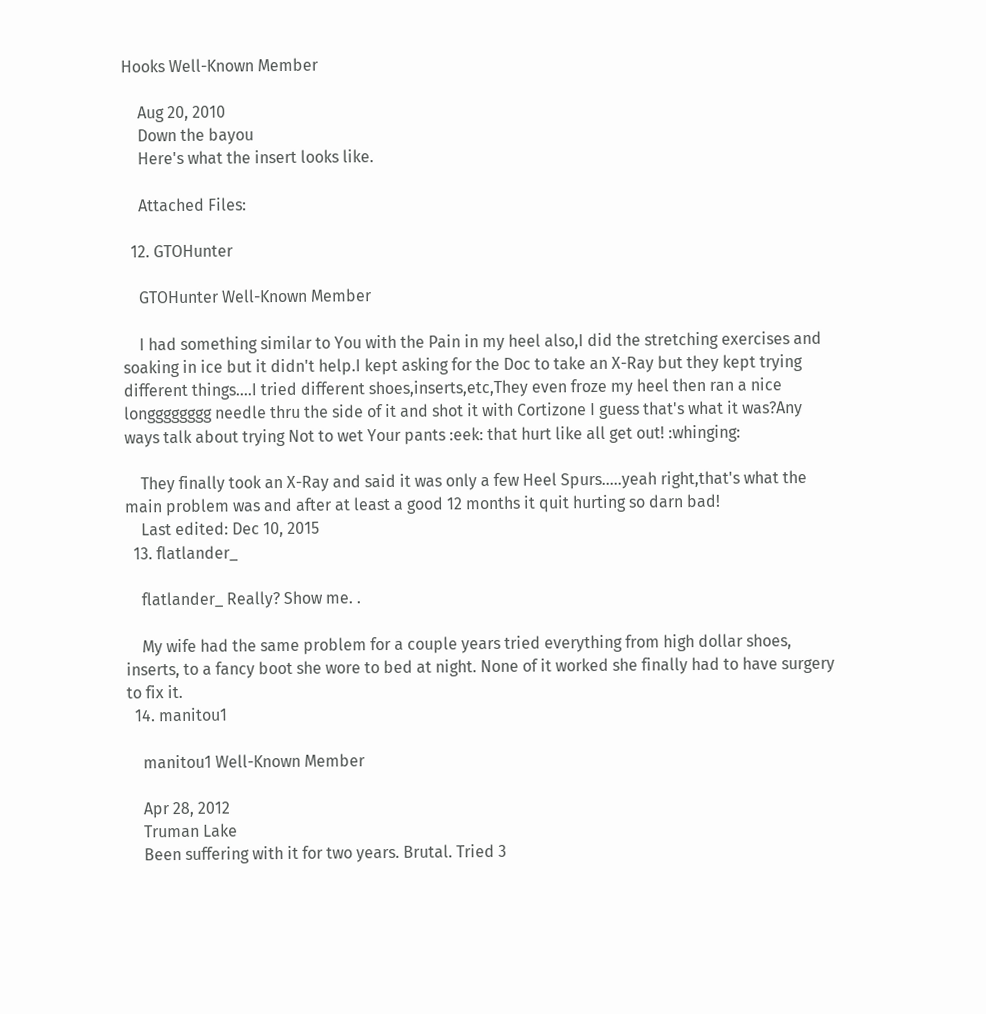Hooks Well-Known Member

    Aug 20, 2010
    Down the bayou
    Here's what the insert looks like.

    Attached Files:

  12. GTOHunter

    GTOHunter Well-Known Member

    I had something similar to You with the Pain in my heel also,I did the stretching exercises and soaking in ice but it didn't help.I kept asking for the Doc to take an X-Ray but they kept trying different things....I tried different shoes,inserts,etc,They even froze my heel then ran a nice longggggggg needle thru the side of it and shot it with Cortizone I guess that's what it was?Any ways talk about trying Not to wet Your pants :eek: that hurt like all get out! :whinging:

    They finally took an X-Ray and said it was only a few Heel Spurs.....yeah right,that's what the main problem was and after at least a good 12 months it quit hurting so darn bad!
    Last edited: Dec 10, 2015
  13. flatlander_

    flatlander_ Really? Show me. .

    My wife had the same problem for a couple years tried everything from high dollar shoes, inserts, to a fancy boot she wore to bed at night. None of it worked she finally had to have surgery to fix it.
  14. manitou1

    manitou1 Well-Known Member

    Apr 28, 2012
    Truman Lake
    Been suffering with it for two years. Brutal. Tried 3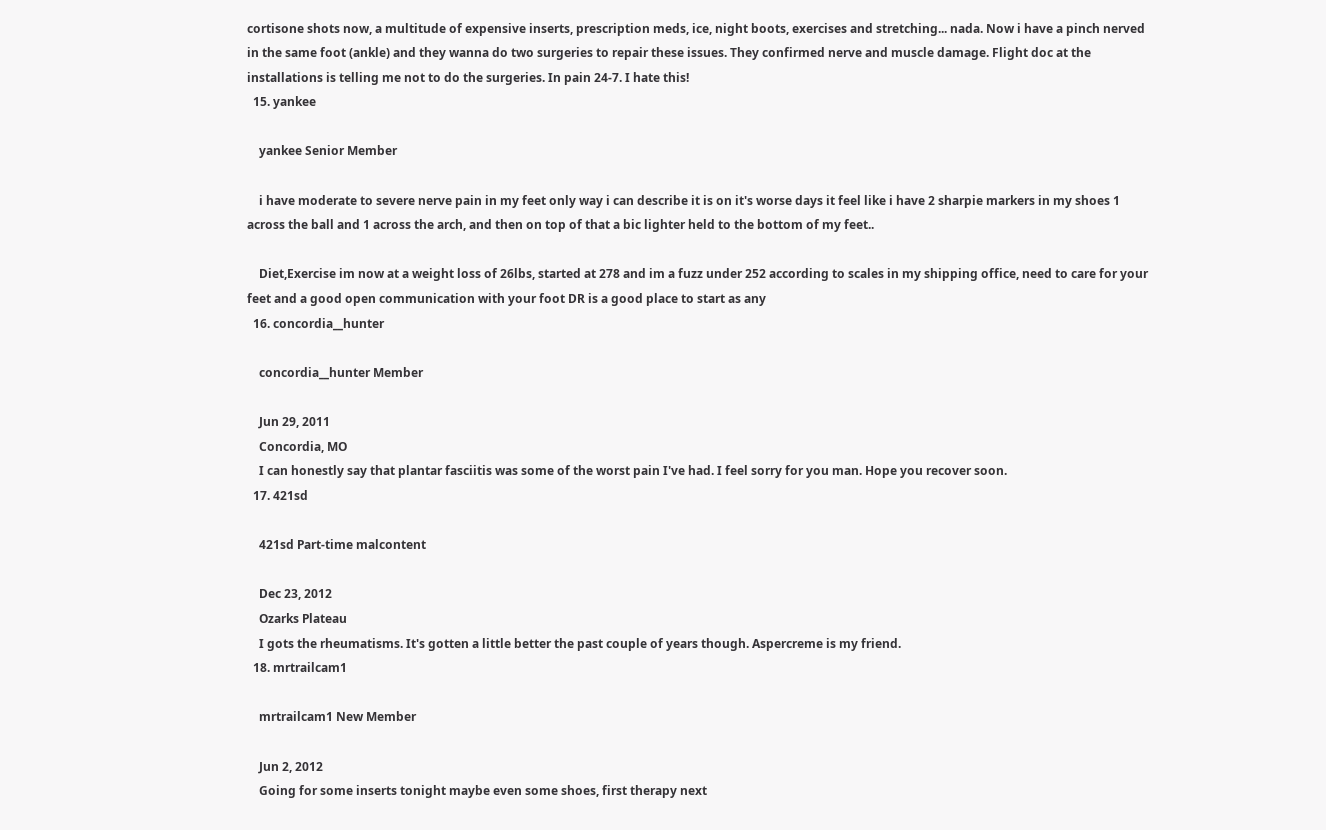cortisone shots now, a multitude of expensive inserts, prescription meds, ice, night boots, exercises and stretching... nada. Now i have a pinch nerved in the same foot (ankle) and they wanna do two surgeries to repair these issues. They confirmed nerve and muscle damage. Flight doc at the installations is telling me not to do the surgeries. In pain 24-7. I hate this!
  15. yankee

    yankee Senior Member

    i have moderate to severe nerve pain in my feet only way i can describe it is on it's worse days it feel like i have 2 sharpie markers in my shoes 1 across the ball and 1 across the arch, and then on top of that a bic lighter held to the bottom of my feet..

    Diet,Exercise im now at a weight loss of 26lbs, started at 278 and im a fuzz under 252 according to scales in my shipping office, need to care for your feet and a good open communication with your foot DR is a good place to start as any
  16. concordia__hunter

    concordia__hunter Member

    Jun 29, 2011
    Concordia, MO
    I can honestly say that plantar fasciitis was some of the worst pain I've had. I feel sorry for you man. Hope you recover soon.
  17. 421sd

    421sd Part-time malcontent

    Dec 23, 2012
    Ozarks Plateau
    I gots the rheumatisms. It's gotten a little better the past couple of years though. Aspercreme is my friend.
  18. mrtrailcam1

    mrtrailcam1 New Member

    Jun 2, 2012
    Going for some inserts tonight maybe even some shoes, first therapy next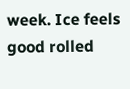week. Ice feels good rolled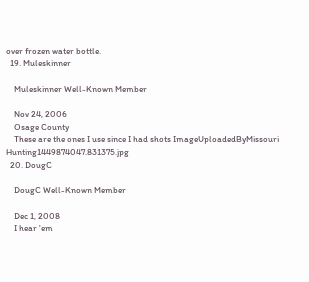over frozen water bottle.
  19. Muleskinner

    Muleskinner Well-Known Member

    Nov 24, 2006
    Osage County
    These are the ones I use since I had shots ImageUploadedByMissouri Hunting1449874047.831375.jpg
  20. DougC

    DougC Well-Known Member

    Dec 1, 2008
    I hear 'em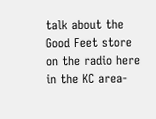talk about the Good Feet store on the radio here in the KC area-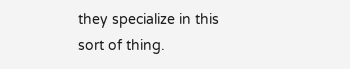they specialize in this sort of thing.